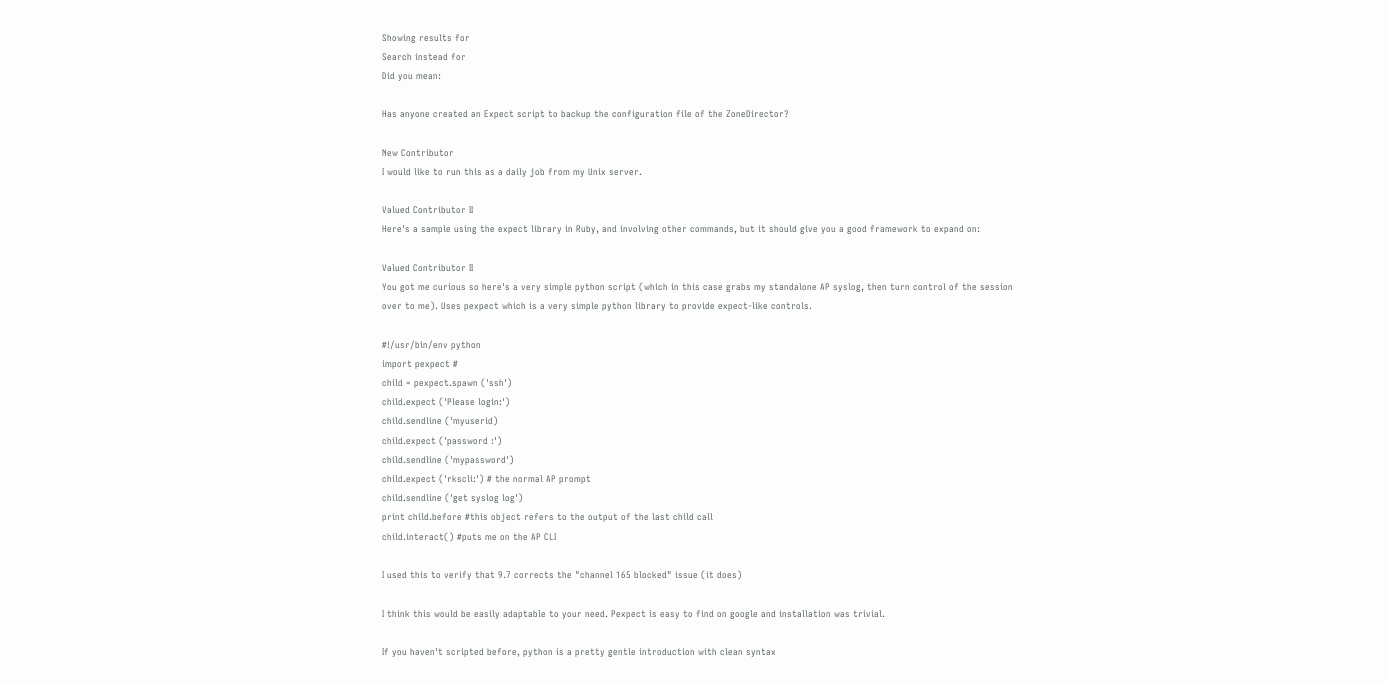Showing results for
Search instead for
Did you mean:

Has anyone created an Expect script to backup the configuration file of the ZoneDirector?

New Contributor
I would like to run this as a daily job from my Unix server.

Valued Contributor II
Here's a sample using the expect library in Ruby, and involving other commands, but it should give you a good framework to expand on:

Valued Contributor II
You got me curious so here's a very simple python script (which in this case grabs my standalone AP syslog, then turn control of the session over to me). Uses pexpect which is a very simple python library to provide expect-like controls.

#!/usr/bin/env python
import pexpect #
child = pexpect.spawn ('ssh')
child.expect ('Please login:')
child.sendline ('myuserid)
child.expect ('password :')
child.sendline ('mypassword')
child.expect ('rkscli:') # the normal AP prompt
child.sendline ('get syslog log')
print child.before #this object refers to the output of the last child call
child.interact() #puts me on the AP CLI

I used this to verify that 9.7 corrects the "channel 165 blocked" issue (it does)

I think this would be easily adaptable to your need. Pexpect is easy to find on google and installation was trivial.

If you haven't scripted before, python is a pretty gentle introduction with clean syntax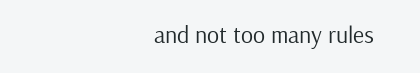and not too many rules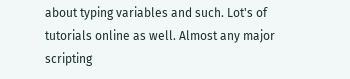about typing variables and such. Lot's of tutorials online as well. Almost any major scripting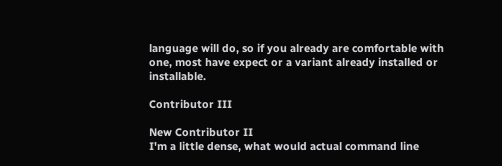language will do, so if you already are comfortable with one, most have expect or a variant already installed or installable.

Contributor III

New Contributor II
I'm a little dense, what would actual command line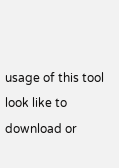usage of this tool look like to download or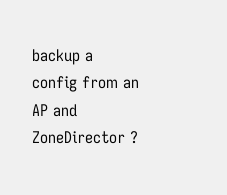backup a config from an AP and ZoneDirector ?